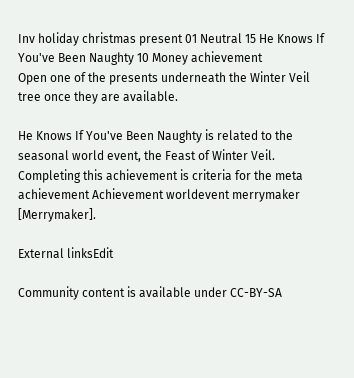Inv holiday christmas present 01 Neutral 15 He Knows If You've Been Naughty 10 Money achievement
Open one of the presents underneath the Winter Veil tree once they are available.

He Knows If You've Been Naughty is related to the seasonal world event, the Feast of Winter Veil. Completing this achievement is criteria for the meta achievement Achievement worldevent merrymaker [Merrymaker].

External linksEdit

Community content is available under CC-BY-SA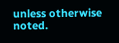unless otherwise noted.